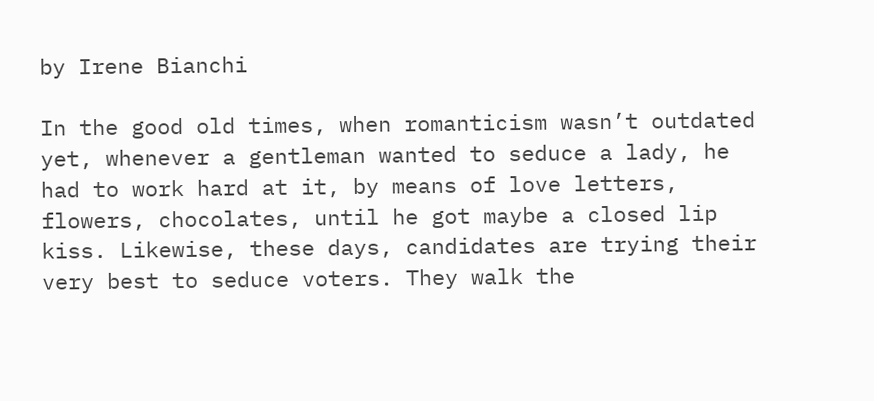by Irene Bianchi

In the good old times, when romanticism wasn’t outdated yet, whenever a gentleman wanted to seduce a lady, he had to work hard at it, by means of love letters, flowers, chocolates, until he got maybe a closed lip kiss. Likewise, these days, candidates are trying their very best to seduce voters. They walk the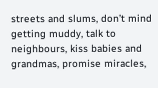streets and slums, don’t mind getting muddy, talk to neighbours, kiss babies and grandmas, promise miracles,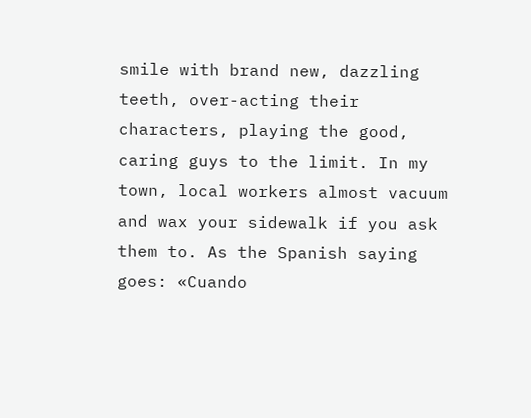smile with brand new, dazzling teeth, over-acting their characters, playing the good, caring guys to the limit. In my town, local workers almost vacuum and wax your sidewalk if you ask them to. As the Spanish saying goes: «Cuando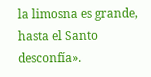la limosna es grande, hasta el Santo desconfía».